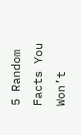5 Random Facts You Won’t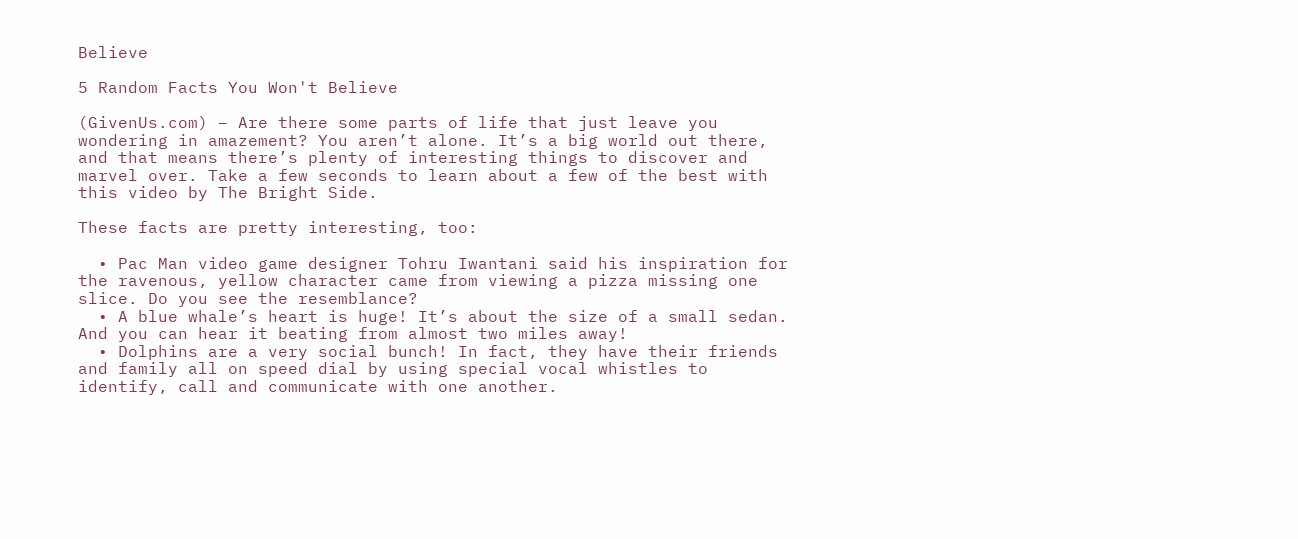Believe

5 Random Facts You Won't Believe

(GivenUs.com) – Are there some parts of life that just leave you wondering in amazement? You aren’t alone. It’s a big world out there, and that means there’s plenty of interesting things to discover and marvel over. Take a few seconds to learn about a few of the best with this video by The Bright Side.

These facts are pretty interesting, too:

  • Pac Man video game designer Tohru Iwantani said his inspiration for the ravenous, yellow character came from viewing a pizza missing one slice. Do you see the resemblance?
  • A blue whale’s heart is huge! It’s about the size of a small sedan. And you can hear it beating from almost two miles away!
  • Dolphins are a very social bunch! In fact, they have their friends and family all on speed dial by using special vocal whistles to identify, call and communicate with one another.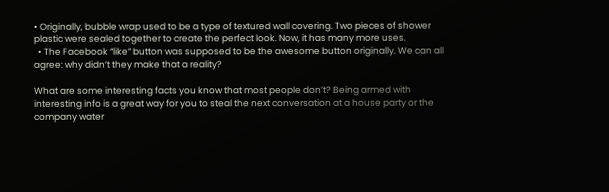• Originally, bubble wrap used to be a type of textured wall covering. Two pieces of shower plastic were sealed together to create the perfect look. Now, it has many more uses.
  • The Facebook “like” button was supposed to be the awesome button originally. We can all agree: why didn’t they make that a reality?

What are some interesting facts you know that most people don’t? Being armed with interesting info is a great way for you to steal the next conversation at a house party or the company water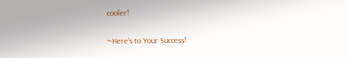cooler!

~Here’s to Your Success!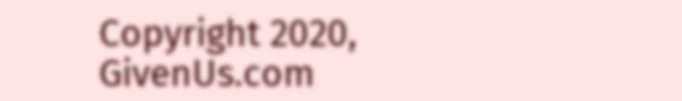Copyright 2020, GivenUs.com